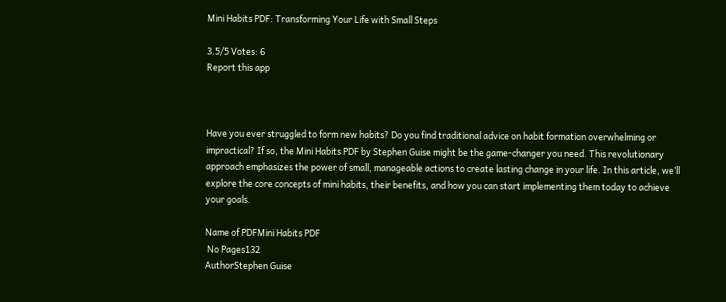Mini Habits PDF: Transforming Your Life with Small Steps

3.5/5 Votes: 6
Report this app



Have you ever struggled to form new habits? Do you find traditional advice on habit formation overwhelming or impractical? If so, the Mini Habits PDF by Stephen Guise might be the game-changer you need. This revolutionary approach emphasizes the power of small, manageable actions to create lasting change in your life. In this article, we’ll explore the core concepts of mini habits, their benefits, and how you can start implementing them today to achieve your goals.

Name of PDFMini Habits PDF
 No Pages132
AuthorStephen Guise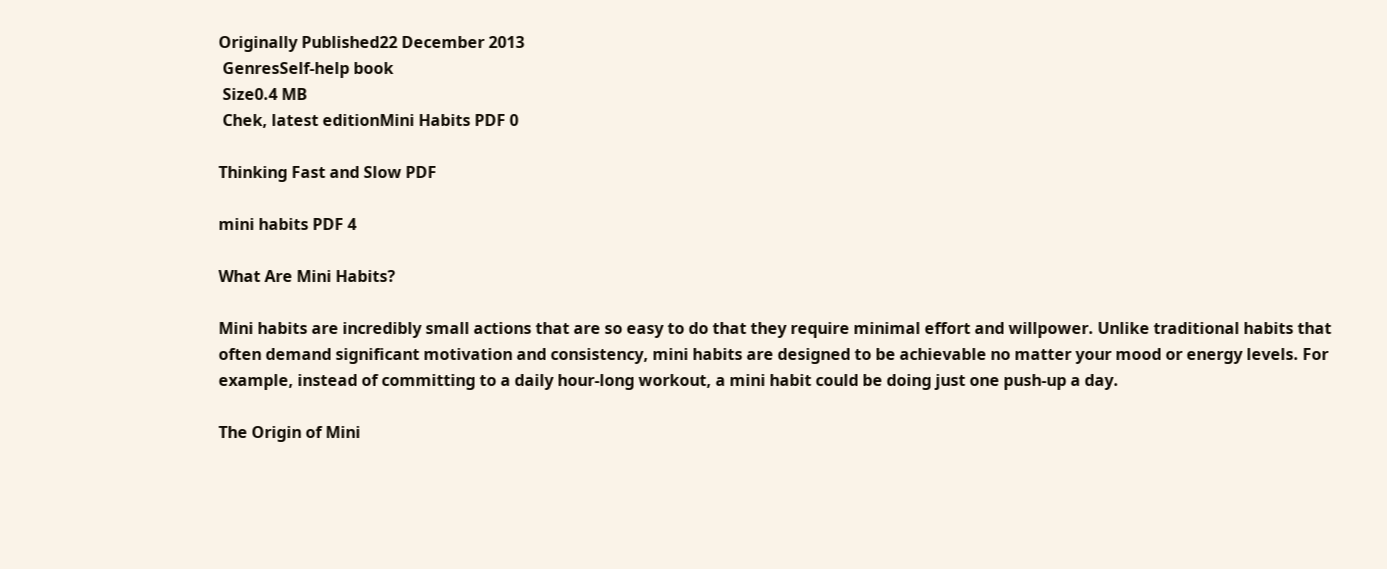Originally Published22 December 2013
 GenresSelf-help book
 Size0.4 MB
 Chek, latest editionMini Habits PDF 0

Thinking Fast and Slow PDF

mini habits PDF 4

What Are Mini Habits?

Mini habits are incredibly small actions that are so easy to do that they require minimal effort and willpower. Unlike traditional habits that often demand significant motivation and consistency, mini habits are designed to be achievable no matter your mood or energy levels. For example, instead of committing to a daily hour-long workout, a mini habit could be doing just one push-up a day.

The Origin of Mini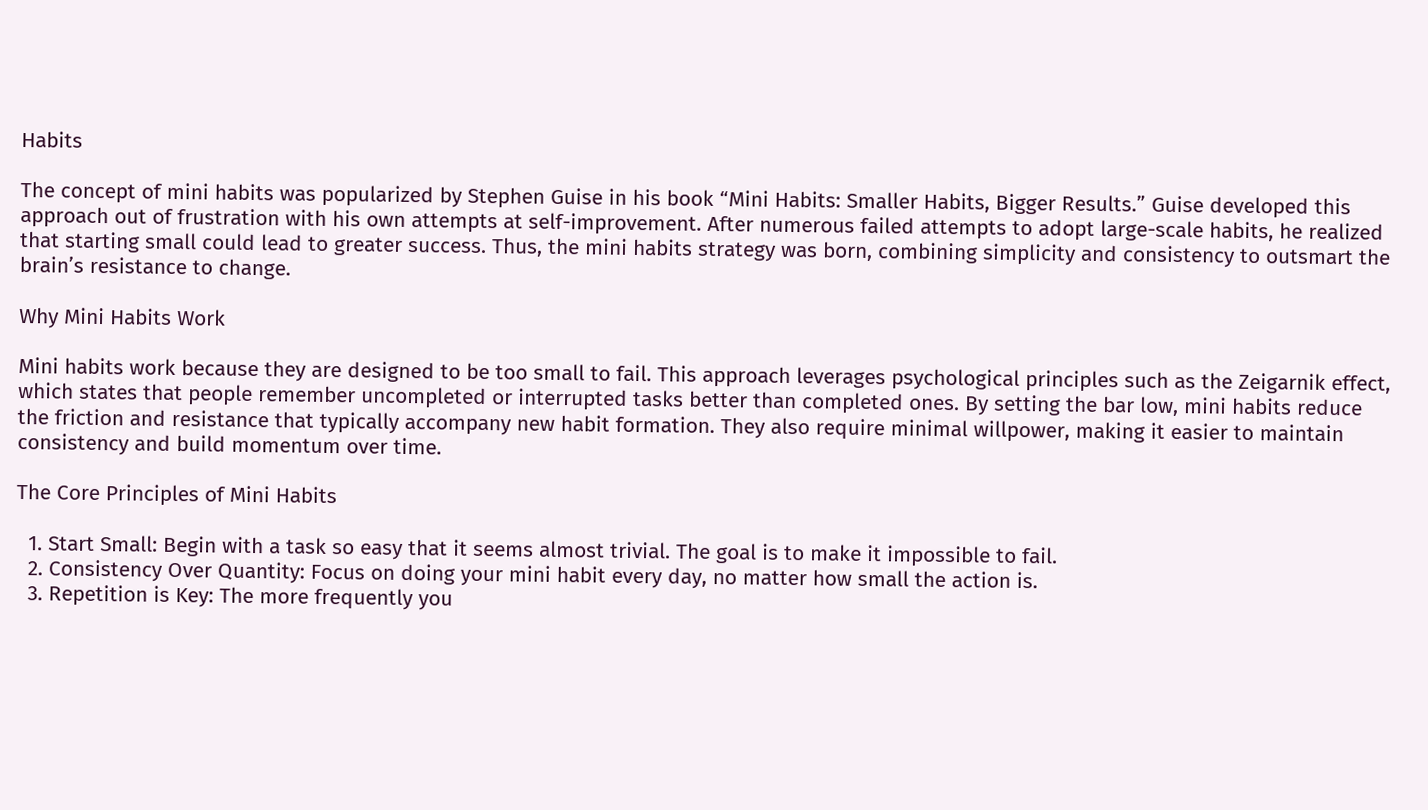Habits

The concept of mini habits was popularized by Stephen Guise in his book “Mini Habits: Smaller Habits, Bigger Results.” Guise developed this approach out of frustration with his own attempts at self-improvement. After numerous failed attempts to adopt large-scale habits, he realized that starting small could lead to greater success. Thus, the mini habits strategy was born, combining simplicity and consistency to outsmart the brain’s resistance to change.

Why Mini Habits Work

Mini habits work because they are designed to be too small to fail. This approach leverages psychological principles such as the Zeigarnik effect, which states that people remember uncompleted or interrupted tasks better than completed ones. By setting the bar low, mini habits reduce the friction and resistance that typically accompany new habit formation. They also require minimal willpower, making it easier to maintain consistency and build momentum over time.

The Core Principles of Mini Habits

  1. Start Small: Begin with a task so easy that it seems almost trivial. The goal is to make it impossible to fail.
  2. Consistency Over Quantity: Focus on doing your mini habit every day, no matter how small the action is.
  3. Repetition is Key: The more frequently you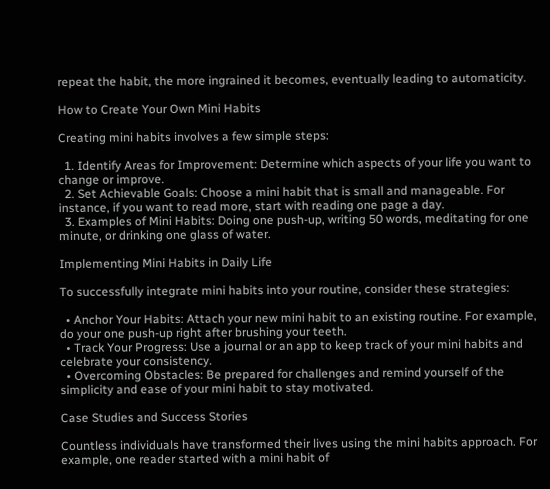repeat the habit, the more ingrained it becomes, eventually leading to automaticity.

How to Create Your Own Mini Habits

Creating mini habits involves a few simple steps:

  1. Identify Areas for Improvement: Determine which aspects of your life you want to change or improve.
  2. Set Achievable Goals: Choose a mini habit that is small and manageable. For instance, if you want to read more, start with reading one page a day.
  3. Examples of Mini Habits: Doing one push-up, writing 50 words, meditating for one minute, or drinking one glass of water.

Implementing Mini Habits in Daily Life

To successfully integrate mini habits into your routine, consider these strategies:

  • Anchor Your Habits: Attach your new mini habit to an existing routine. For example, do your one push-up right after brushing your teeth.
  • Track Your Progress: Use a journal or an app to keep track of your mini habits and celebrate your consistency.
  • Overcoming Obstacles: Be prepared for challenges and remind yourself of the simplicity and ease of your mini habit to stay motivated.

Case Studies and Success Stories

Countless individuals have transformed their lives using the mini habits approach. For example, one reader started with a mini habit of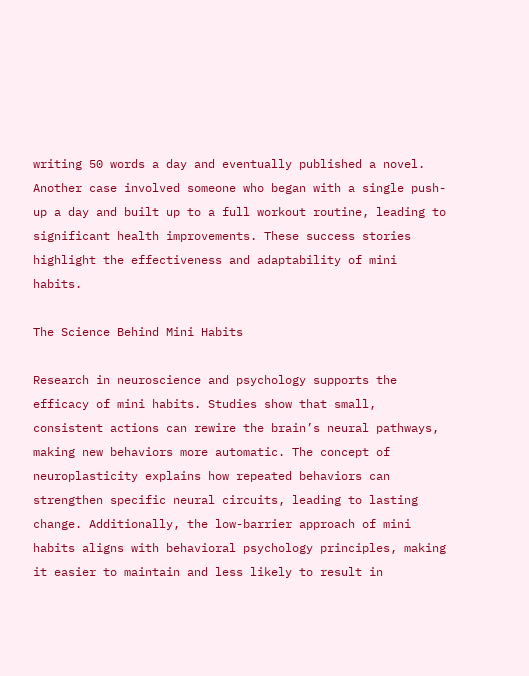writing 50 words a day and eventually published a novel. Another case involved someone who began with a single push-up a day and built up to a full workout routine, leading to significant health improvements. These success stories highlight the effectiveness and adaptability of mini habits.

The Science Behind Mini Habits

Research in neuroscience and psychology supports the efficacy of mini habits. Studies show that small, consistent actions can rewire the brain’s neural pathways, making new behaviors more automatic. The concept of neuroplasticity explains how repeated behaviors can strengthen specific neural circuits, leading to lasting change. Additionally, the low-barrier approach of mini habits aligns with behavioral psychology principles, making it easier to maintain and less likely to result in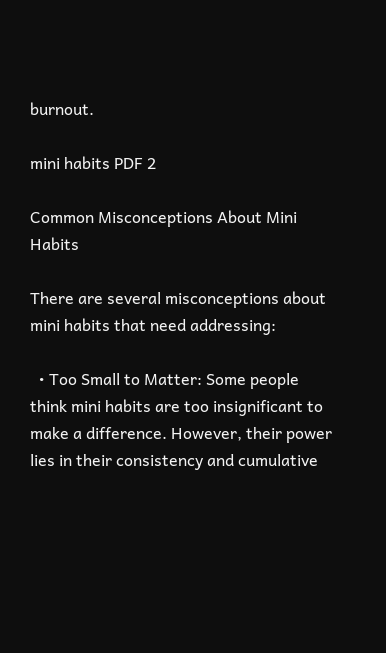burnout.

mini habits PDF 2

Common Misconceptions About Mini Habits

There are several misconceptions about mini habits that need addressing:

  • Too Small to Matter: Some people think mini habits are too insignificant to make a difference. However, their power lies in their consistency and cumulative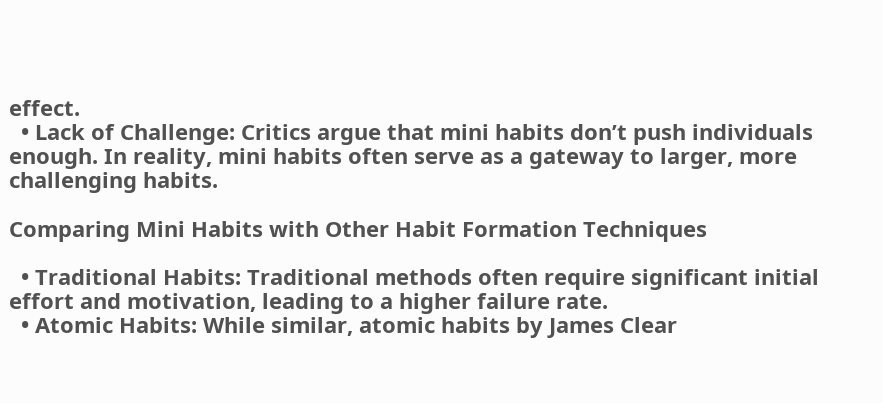effect.
  • Lack of Challenge: Critics argue that mini habits don’t push individuals enough. In reality, mini habits often serve as a gateway to larger, more challenging habits.

Comparing Mini Habits with Other Habit Formation Techniques

  • Traditional Habits: Traditional methods often require significant initial effort and motivation, leading to a higher failure rate.
  • Atomic Habits: While similar, atomic habits by James Clear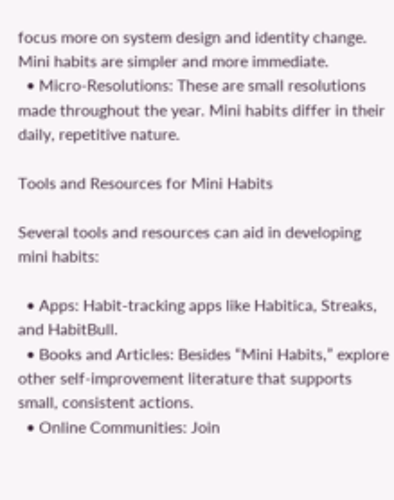focus more on system design and identity change. Mini habits are simpler and more immediate.
  • Micro-Resolutions: These are small resolutions made throughout the year. Mini habits differ in their daily, repetitive nature.

Tools and Resources for Mini Habits

Several tools and resources can aid in developing mini habits:

  • Apps: Habit-tracking apps like Habitica, Streaks, and HabitBull.
  • Books and Articles: Besides “Mini Habits,” explore other self-improvement literature that supports small, consistent actions.
  • Online Communities: Join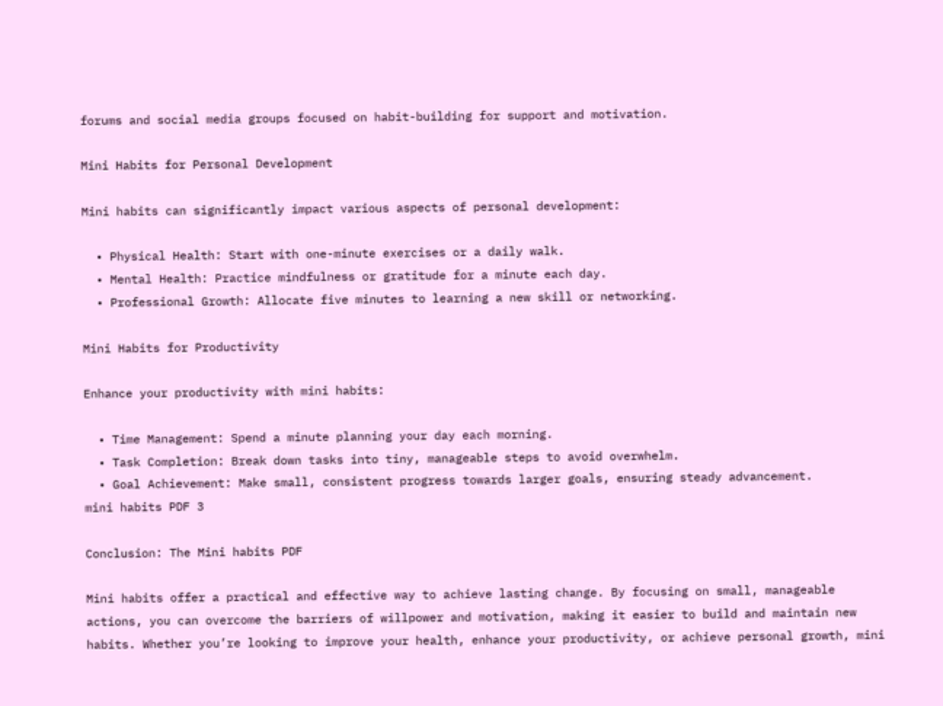forums and social media groups focused on habit-building for support and motivation.

Mini Habits for Personal Development

Mini habits can significantly impact various aspects of personal development:

  • Physical Health: Start with one-minute exercises or a daily walk.
  • Mental Health: Practice mindfulness or gratitude for a minute each day.
  • Professional Growth: Allocate five minutes to learning a new skill or networking.

Mini Habits for Productivity

Enhance your productivity with mini habits:

  • Time Management: Spend a minute planning your day each morning.
  • Task Completion: Break down tasks into tiny, manageable steps to avoid overwhelm.
  • Goal Achievement: Make small, consistent progress towards larger goals, ensuring steady advancement.
mini habits PDF 3

Conclusion: The Mini habits PDF

Mini habits offer a practical and effective way to achieve lasting change. By focusing on small, manageable actions, you can overcome the barriers of willpower and motivation, making it easier to build and maintain new habits. Whether you’re looking to improve your health, enhance your productivity, or achieve personal growth, mini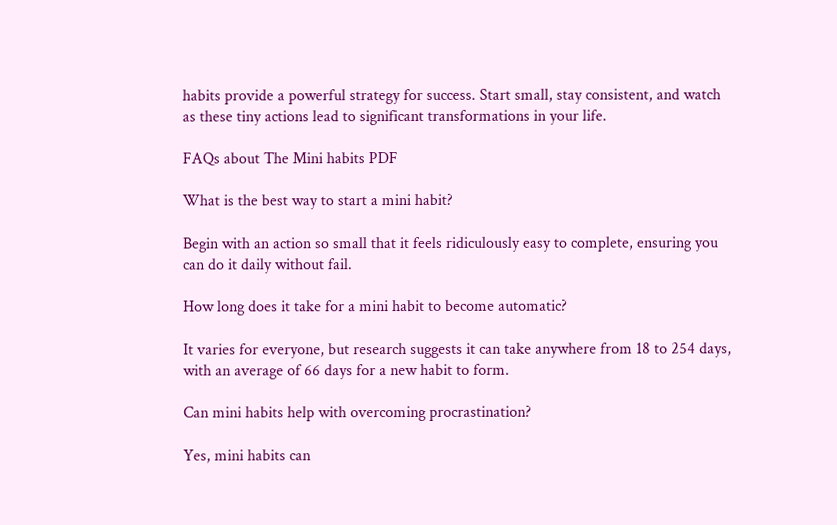habits provide a powerful strategy for success. Start small, stay consistent, and watch as these tiny actions lead to significant transformations in your life.

FAQs about The Mini habits PDF

What is the best way to start a mini habit?

Begin with an action so small that it feels ridiculously easy to complete, ensuring you can do it daily without fail.

How long does it take for a mini habit to become automatic?

It varies for everyone, but research suggests it can take anywhere from 18 to 254 days, with an average of 66 days for a new habit to form.

Can mini habits help with overcoming procrastination?

Yes, mini habits can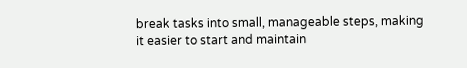break tasks into small, manageable steps, making it easier to start and maintain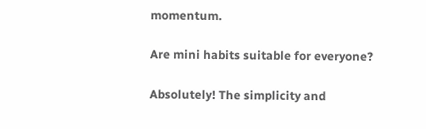momentum.

Are mini habits suitable for everyone?

Absolutely! The simplicity and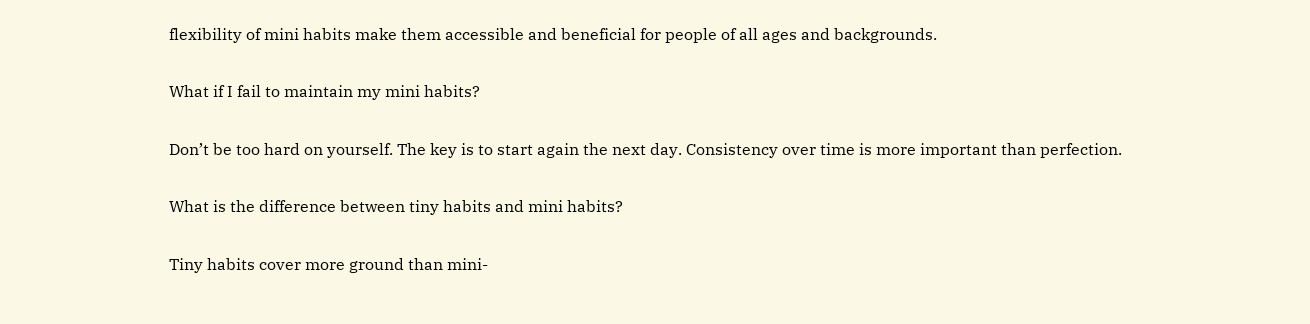flexibility of mini habits make them accessible and beneficial for people of all ages and backgrounds.

What if I fail to maintain my mini habits?

Don’t be too hard on yourself. The key is to start again the next day. Consistency over time is more important than perfection.

What is the difference between tiny habits and mini habits?

Tiny habits cover more ground than mini-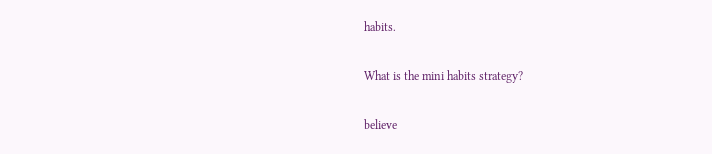habits.

What is the mini habits strategy?

believe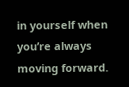in yourself when you’re always moving forward.